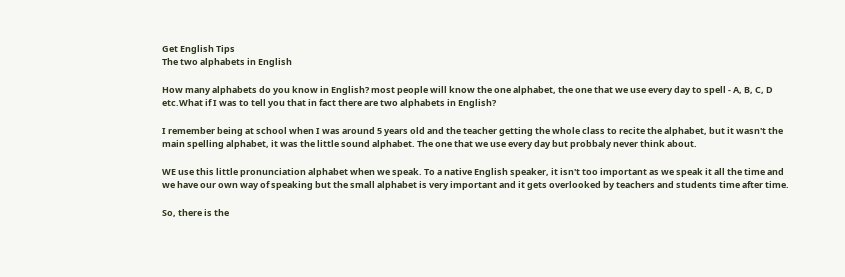Get English Tips
The two alphabets in English

How many alphabets do you know in English? most people will know the one alphabet, the one that we use every day to spell - A, B, C, D etc.What if I was to tell you that in fact there are two alphabets in English?

I remember being at school when I was around 5 years old and the teacher getting the whole class to recite the alphabet, but it wasn't the main spelling alphabet, it was the little sound alphabet. The one that we use every day but probbaly never think about.

WE use this little pronunciation alphabet when we speak. To a native English speaker, it isn't too important as we speak it all the time and we have our own way of speaking but the small alphabet is very important and it gets overlooked by teachers and students time after time.

So, there is the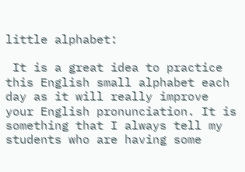little alphabet:

 It is a great idea to practice this English small alphabet each day as it will really improve your English pronunciation. It is something that I always tell my students who are having some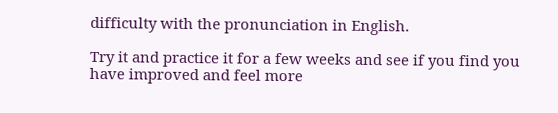difficulty with the pronunciation in English.

Try it and practice it for a few weeks and see if you find you have improved and feel more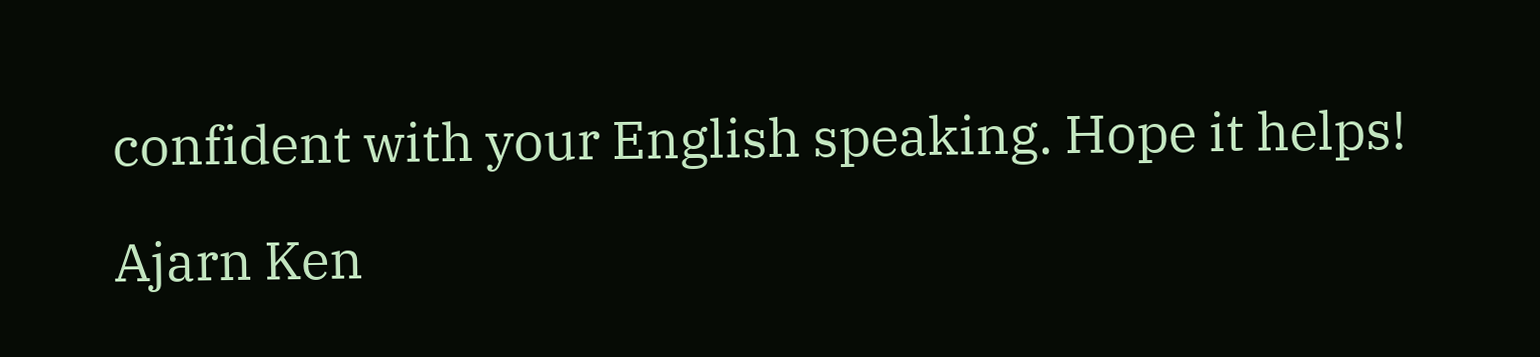confident with your English speaking. Hope it helps!

Ajarn Ken